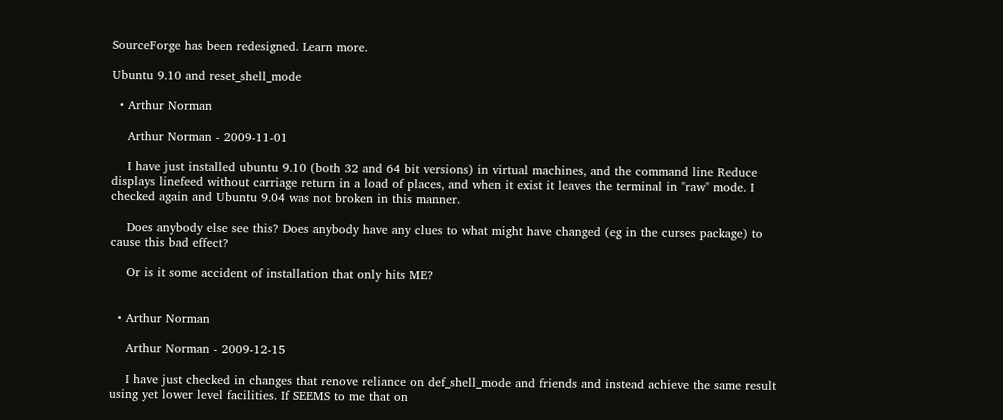SourceForge has been redesigned. Learn more.

Ubuntu 9.10 and reset_shell_mode

  • Arthur Norman

    Arthur Norman - 2009-11-01

    I have just installed ubuntu 9.10 (both 32 and 64 bit versions) in virtual machines, and the command line Reduce displays linefeed without carriage return in a load of places, and when it exist it leaves the terminal in "raw" mode. I checked again and Ubuntu 9.04 was not broken in this manner.

    Does anybody else see this? Does anybody have any clues to what might have changed (eg in the curses package) to cause this bad effect?

    Or is it some accident of installation that only hits ME?


  • Arthur Norman

    Arthur Norman - 2009-12-15

    I have just checked in changes that renove reliance on def_shell_mode and friends and instead achieve the same result using yet lower level facilities. If SEEMS to me that on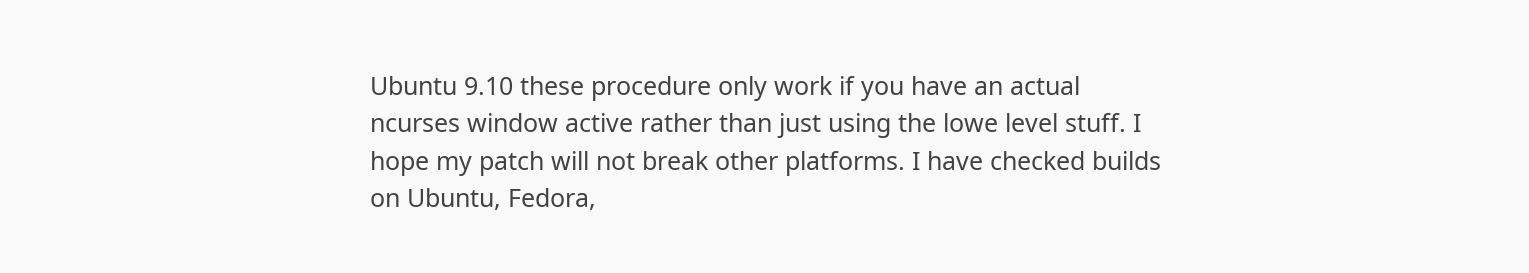Ubuntu 9.10 these procedure only work if you have an actual ncurses window active rather than just using the lowe level stuff. I hope my patch will not break other platforms. I have checked builds on Ubuntu, Fedora,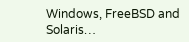Windows, FreeBSD and Solaris…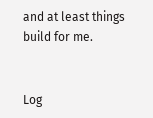and at least things build for me.


Log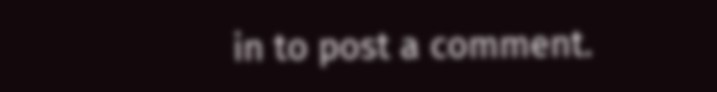in to post a comment.